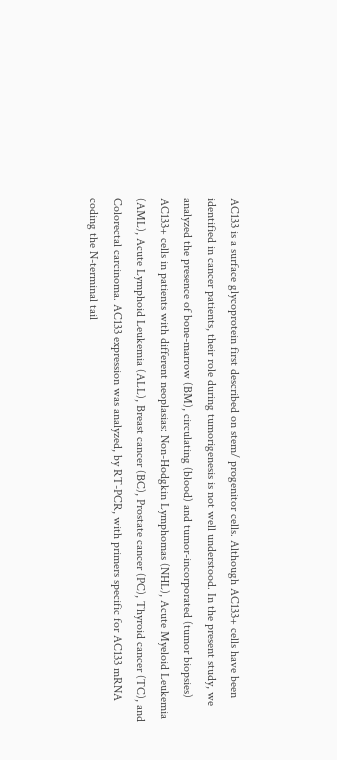AC133 is a surface glycoprotein first described on stem/ progenitor cells. Although AC133+ cells have been identified in cancer patients, their role during tumorigenesis is not well understood. In the present study, we analyzed the presence of bone-marrow (BM), circulating (blood) and tumor-incorporated (tumor biopsies) AC133+ cells in patients with different neoplasias: Non-Hodgkin Lymphomas (NHL), Acute Myeloid Leukemia (AML), Acute Lymphoid Leukemia (ALL), Breast cancer (BC), Prostate cancer (PC), Thyroid cancer (TC), and Colorectal carcinoma. AC133 expression was analyzed, by RT-PCR, with primers specific for AC133 mRNA coding the N-terminal tail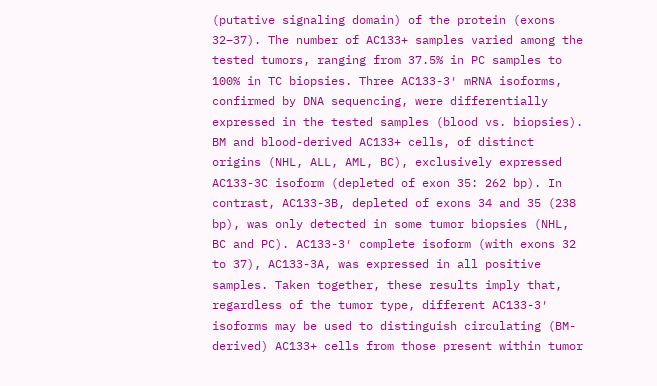(putative signaling domain) of the protein (exons 32–37). The number of AC133+ samples varied among the tested tumors, ranging from 37.5% in PC samples to 100% in TC biopsies. Three AC133-3′ mRNA isoforms, confirmed by DNA sequencing, were differentially expressed in the tested samples (blood vs. biopsies). BM and blood-derived AC133+ cells, of distinct origins (NHL, ALL, AML, BC), exclusively expressed AC133-3C isoform (depleted of exon 35: 262 bp). In contrast, AC133-3B, depleted of exons 34 and 35 (238 bp), was only detected in some tumor biopsies (NHL, BC and PC). AC133-3′ complete isoform (with exons 32 to 37), AC133-3A, was expressed in all positive samples. Taken together, these results imply that, regardless of the tumor type, different AC133-3′ isoforms may be used to distinguish circulating (BM-derived) AC133+ cells from those present within tumor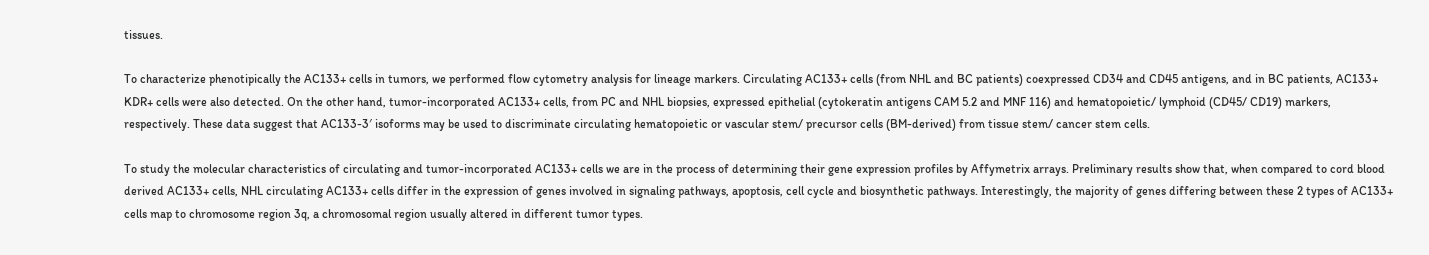tissues.

To characterize phenotipically the AC133+ cells in tumors, we performed flow cytometry analysis for lineage markers. Circulating AC133+ cells (from NHL and BC patients) coexpressed CD34 and CD45 antigens, and in BC patients, AC133+ KDR+ cells were also detected. On the other hand, tumor-incorporated AC133+ cells, from PC and NHL biopsies, expressed epithelial (cytokeratin antigens CAM 5.2 and MNF 116) and hematopoietic/ lymphoid (CD45/ CD19) markers, respectively. These data suggest that AC133-3′ isoforms may be used to discriminate circulating hematopoietic or vascular stem/ precursor cells (BM-derived) from tissue stem/ cancer stem cells.

To study the molecular characteristics of circulating and tumor-incorporated AC133+ cells we are in the process of determining their gene expression profiles by Affymetrix arrays. Preliminary results show that, when compared to cord blood derived AC133+ cells, NHL circulating AC133+ cells differ in the expression of genes involved in signaling pathways, apoptosis, cell cycle and biosynthetic pathways. Interestingly, the majority of genes differing between these 2 types of AC133+ cells map to chromosome region 3q, a chromosomal region usually altered in different tumor types.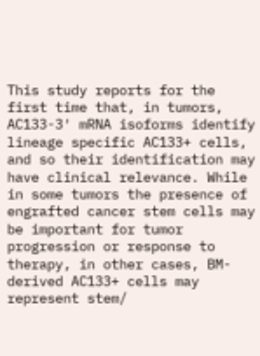This study reports for the first time that, in tumors, AC133-3′ mRNA isoforms identify lineage specific AC133+ cells, and so their identification may have clinical relevance. While in some tumors the presence of engrafted cancer stem cells may be important for tumor progression or response to therapy, in other cases, BM-derived AC133+ cells may represent stem/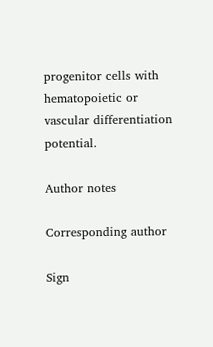progenitor cells with hematopoietic or vascular differentiation potential.

Author notes

Corresponding author

Sign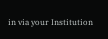in via your Institution